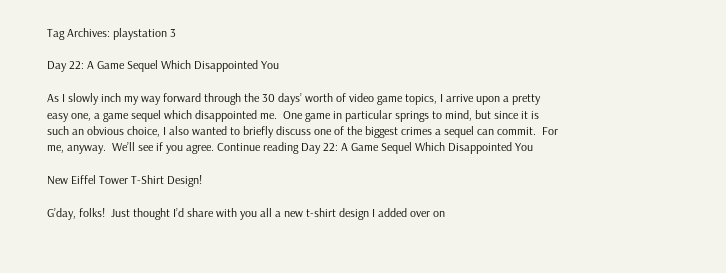Tag Archives: playstation 3

Day 22: A Game Sequel Which Disappointed You

As I slowly inch my way forward through the 30 days’ worth of video game topics, I arrive upon a pretty easy one, a game sequel which disappointed me.  One game in particular springs to mind, but since it is such an obvious choice, I also wanted to briefly discuss one of the biggest crimes a sequel can commit.  For me, anyway.  We’ll see if you agree. Continue reading Day 22: A Game Sequel Which Disappointed You

New Eiffel Tower T-Shirt Design!

G’day, folks!  Just thought I’d share with you all a new t-shirt design I added over on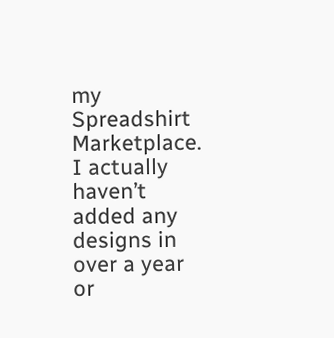my Spreadshirt Marketplace.  I actually haven’t added any designs in over a year or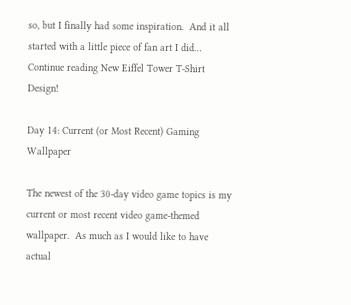so, but I finally had some inspiration.  And it all started with a little piece of fan art I did… Continue reading New Eiffel Tower T-Shirt Design!

Day 14: Current (or Most Recent) Gaming Wallpaper

The newest of the 30-day video game topics is my current or most recent video game-themed wallpaper.  As much as I would like to have actual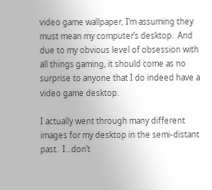video game wallpaper, I’m assuming they must mean my computer’s desktop.  And due to my obvious level of obsession with all things gaming, it should come as no surprise to anyone that I do indeed have a video game desktop.

I actually went through many different images for my desktop in the semi-distant past.  I…don’t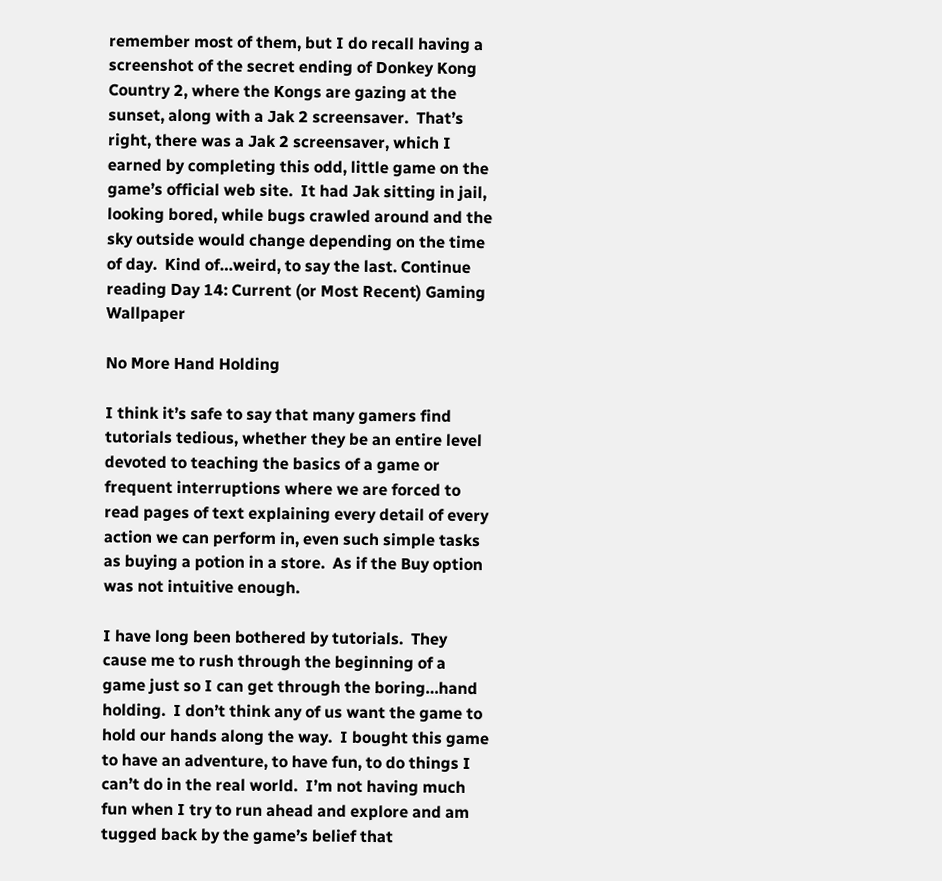remember most of them, but I do recall having a screenshot of the secret ending of Donkey Kong Country 2, where the Kongs are gazing at the sunset, along with a Jak 2 screensaver.  That’s right, there was a Jak 2 screensaver, which I earned by completing this odd, little game on the game’s official web site.  It had Jak sitting in jail, looking bored, while bugs crawled around and the sky outside would change depending on the time of day.  Kind of…weird, to say the last. Continue reading Day 14: Current (or Most Recent) Gaming Wallpaper

No More Hand Holding

I think it’s safe to say that many gamers find tutorials tedious, whether they be an entire level devoted to teaching the basics of a game or frequent interruptions where we are forced to read pages of text explaining every detail of every action we can perform in, even such simple tasks as buying a potion in a store.  As if the Buy option was not intuitive enough.

I have long been bothered by tutorials.  They cause me to rush through the beginning of a game just so I can get through the boring…hand holding.  I don’t think any of us want the game to hold our hands along the way.  I bought this game to have an adventure, to have fun, to do things I can’t do in the real world.  I’m not having much fun when I try to run ahead and explore and am tugged back by the game’s belief that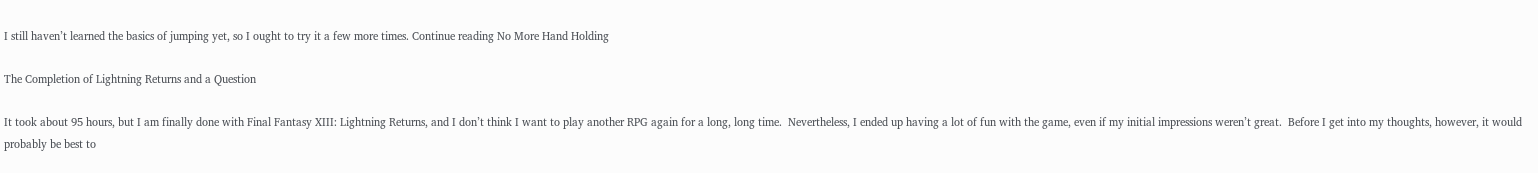I still haven’t learned the basics of jumping yet, so I ought to try it a few more times. Continue reading No More Hand Holding

The Completion of Lightning Returns and a Question

It took about 95 hours, but I am finally done with Final Fantasy XIII: Lightning Returns, and I don’t think I want to play another RPG again for a long, long time.  Nevertheless, I ended up having a lot of fun with the game, even if my initial impressions weren’t great.  Before I get into my thoughts, however, it would probably be best to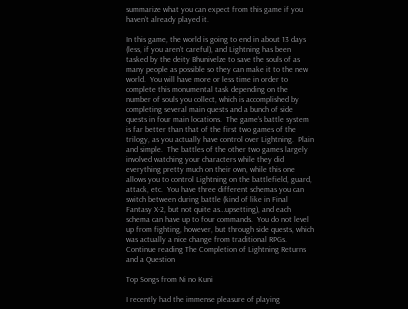summarize what you can expect from this game if you haven’t already played it.

In this game, the world is going to end in about 13 days (less, if you aren’t careful), and Lightning has been tasked by the deity Bhunivelze to save the souls of as many people as possible so they can make it to the new world.  You will have more or less time in order to complete this monumental task depending on the number of souls you collect, which is accomplished by completing several main quests and a bunch of side quests in four main locations.  The game’s battle system is far better than that of the first two games of the trilogy, as you actually have control over Lightning.  Plain and simple.  The battles of the other two games largely involved watching your characters while they did everything pretty much on their own, while this one allows you to control Lightning on the battlefield, guard, attack, etc.  You have three different schemas you can switch between during battle (kind of like in Final Fantasy X-2, but not quite as…upsetting), and each schema can have up to four commands.  You do not level up from fighting, however, but through side quests, which was actually a nice change from traditional RPGs. Continue reading The Completion of Lightning Returns and a Question

Top Songs from Ni no Kuni

I recently had the immense pleasure of playing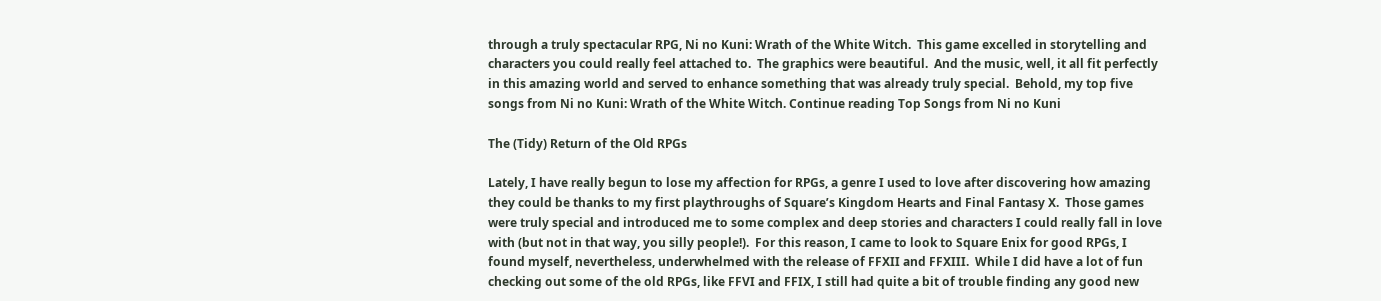through a truly spectacular RPG, Ni no Kuni: Wrath of the White Witch.  This game excelled in storytelling and characters you could really feel attached to.  The graphics were beautiful.  And the music, well, it all fit perfectly in this amazing world and served to enhance something that was already truly special.  Behold, my top five songs from Ni no Kuni: Wrath of the White Witch. Continue reading Top Songs from Ni no Kuni

The (Tidy) Return of the Old RPGs

Lately, I have really begun to lose my affection for RPGs, a genre I used to love after discovering how amazing they could be thanks to my first playthroughs of Square’s Kingdom Hearts and Final Fantasy X.  Those games were truly special and introduced me to some complex and deep stories and characters I could really fall in love with (but not in that way, you silly people!).  For this reason, I came to look to Square Enix for good RPGs, I found myself, nevertheless, underwhelmed with the release of FFXII and FFXIII.  While I did have a lot of fun checking out some of the old RPGs, like FFVI and FFIX, I still had quite a bit of trouble finding any good new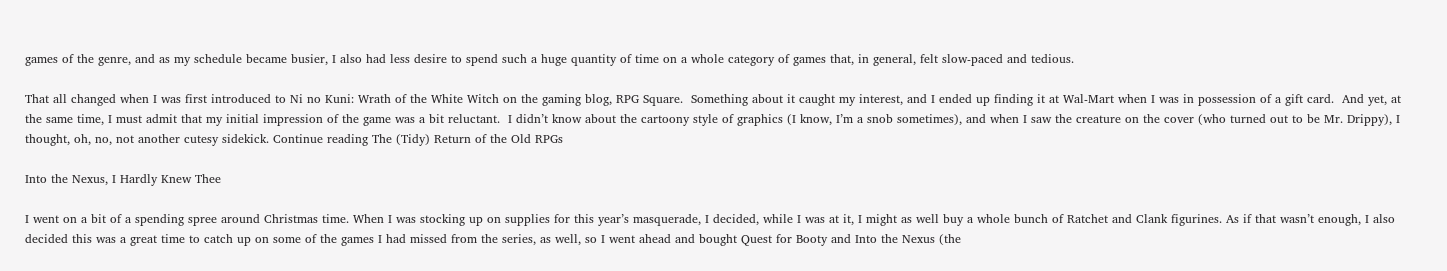games of the genre, and as my schedule became busier, I also had less desire to spend such a huge quantity of time on a whole category of games that, in general, felt slow-paced and tedious.

That all changed when I was first introduced to Ni no Kuni: Wrath of the White Witch on the gaming blog, RPG Square.  Something about it caught my interest, and I ended up finding it at Wal-Mart when I was in possession of a gift card.  And yet, at the same time, I must admit that my initial impression of the game was a bit reluctant.  I didn’t know about the cartoony style of graphics (I know, I’m a snob sometimes), and when I saw the creature on the cover (who turned out to be Mr. Drippy), I thought, oh, no, not another cutesy sidekick. Continue reading The (Tidy) Return of the Old RPGs

Into the Nexus, I Hardly Knew Thee

I went on a bit of a spending spree around Christmas time. When I was stocking up on supplies for this year’s masquerade, I decided, while I was at it, I might as well buy a whole bunch of Ratchet and Clank figurines. As if that wasn’t enough, I also decided this was a great time to catch up on some of the games I had missed from the series, as well, so I went ahead and bought Quest for Booty and Into the Nexus (the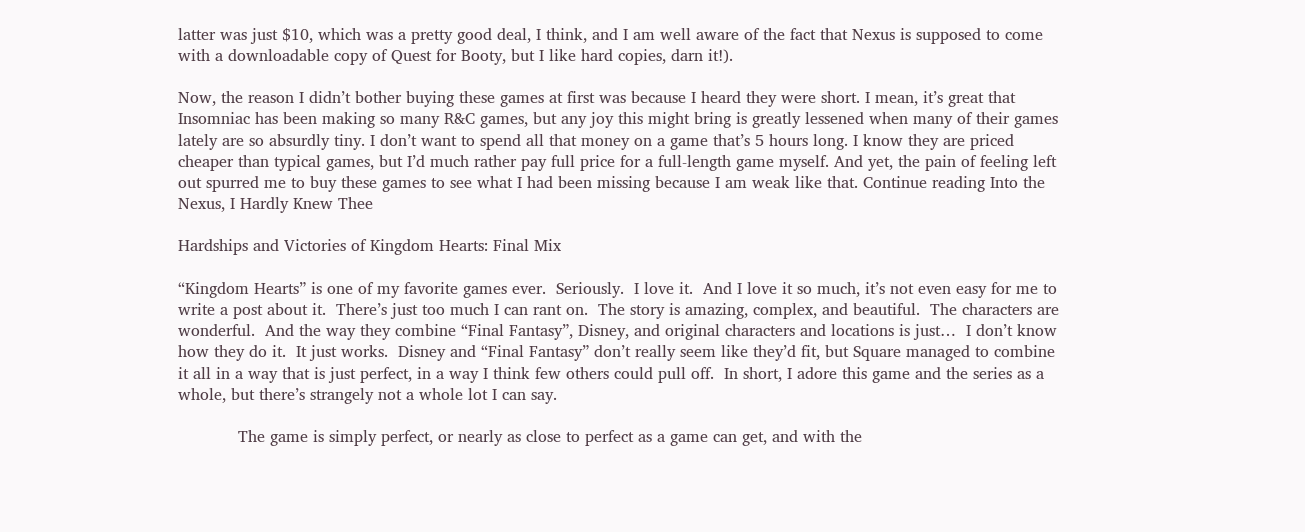latter was just $10, which was a pretty good deal, I think, and I am well aware of the fact that Nexus is supposed to come with a downloadable copy of Quest for Booty, but I like hard copies, darn it!).

Now, the reason I didn’t bother buying these games at first was because I heard they were short. I mean, it’s great that Insomniac has been making so many R&C games, but any joy this might bring is greatly lessened when many of their games lately are so absurdly tiny. I don’t want to spend all that money on a game that’s 5 hours long. I know they are priced cheaper than typical games, but I’d much rather pay full price for a full-length game myself. And yet, the pain of feeling left out spurred me to buy these games to see what I had been missing because I am weak like that. Continue reading Into the Nexus, I Hardly Knew Thee

Hardships and Victories of Kingdom Hearts: Final Mix

“Kingdom Hearts” is one of my favorite games ever.  Seriously.  I love it.  And I love it so much, it’s not even easy for me to write a post about it.  There’s just too much I can rant on.  The story is amazing, complex, and beautiful.  The characters are wonderful.  And the way they combine “Final Fantasy”, Disney, and original characters and locations is just…  I don’t know how they do it.  It just works.  Disney and “Final Fantasy” don’t really seem like they’d fit, but Square managed to combine it all in a way that is just perfect, in a way I think few others could pull off.  In short, I adore this game and the series as a whole, but there’s strangely not a whole lot I can say.

            The game is simply perfect, or nearly as close to perfect as a game can get, and with the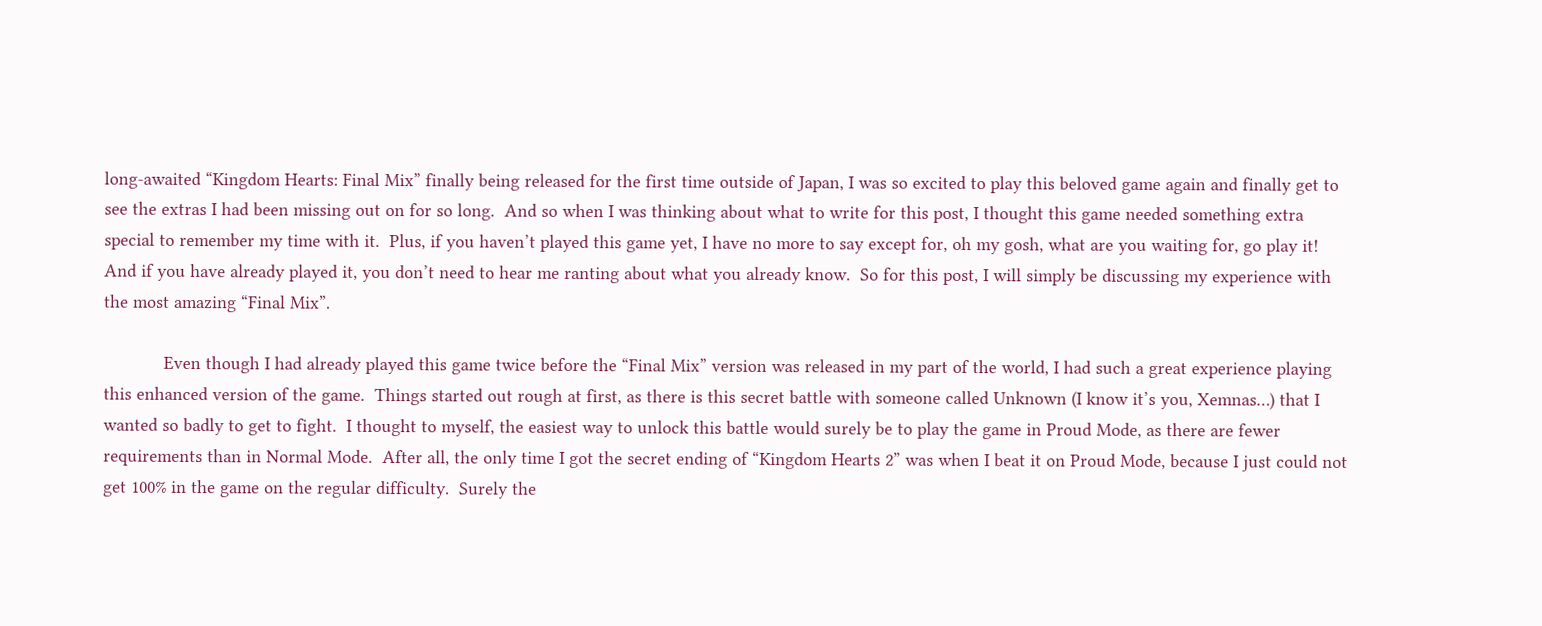long-awaited “Kingdom Hearts: Final Mix” finally being released for the first time outside of Japan, I was so excited to play this beloved game again and finally get to see the extras I had been missing out on for so long.  And so when I was thinking about what to write for this post, I thought this game needed something extra special to remember my time with it.  Plus, if you haven’t played this game yet, I have no more to say except for, oh my gosh, what are you waiting for, go play it!  And if you have already played it, you don’t need to hear me ranting about what you already know.  So for this post, I will simply be discussing my experience with the most amazing “Final Mix”.

            Even though I had already played this game twice before the “Final Mix” version was released in my part of the world, I had such a great experience playing this enhanced version of the game.  Things started out rough at first, as there is this secret battle with someone called Unknown (I know it’s you, Xemnas…) that I wanted so badly to get to fight.  I thought to myself, the easiest way to unlock this battle would surely be to play the game in Proud Mode, as there are fewer requirements than in Normal Mode.  After all, the only time I got the secret ending of “Kingdom Hearts 2” was when I beat it on Proud Mode, because I just could not get 100% in the game on the regular difficulty.  Surely the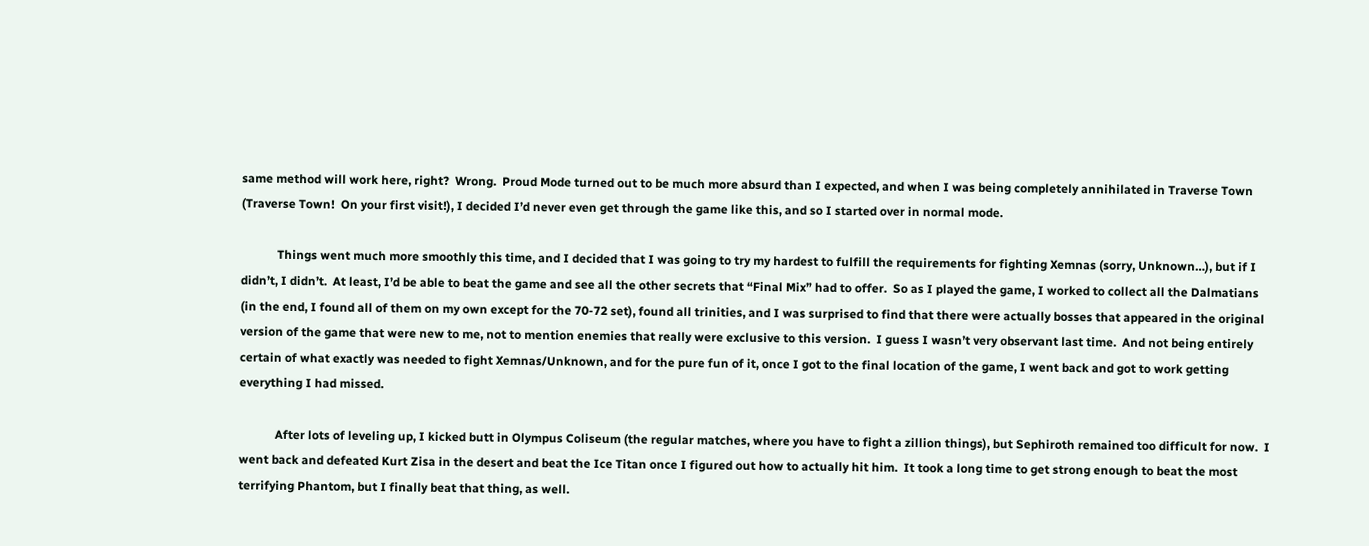same method will work here, right?  Wrong.  Proud Mode turned out to be much more absurd than I expected, and when I was being completely annihilated in Traverse Town (Traverse Town!  On your first visit!), I decided I’d never even get through the game like this, and so I started over in normal mode.

            Things went much more smoothly this time, and I decided that I was going to try my hardest to fulfill the requirements for fighting Xemnas (sorry, Unknown…), but if I didn’t, I didn’t.  At least, I’d be able to beat the game and see all the other secrets that “Final Mix” had to offer.  So as I played the game, I worked to collect all the Dalmatians (in the end, I found all of them on my own except for the 70-72 set), found all trinities, and I was surprised to find that there were actually bosses that appeared in the original version of the game that were new to me, not to mention enemies that really were exclusive to this version.  I guess I wasn’t very observant last time.  And not being entirely certain of what exactly was needed to fight Xemnas/Unknown, and for the pure fun of it, once I got to the final location of the game, I went back and got to work getting everything I had missed.

            After lots of leveling up, I kicked butt in Olympus Coliseum (the regular matches, where you have to fight a zillion things), but Sephiroth remained too difficult for now.  I went back and defeated Kurt Zisa in the desert and beat the Ice Titan once I figured out how to actually hit him.  It took a long time to get strong enough to beat the most terrifying Phantom, but I finally beat that thing, as well.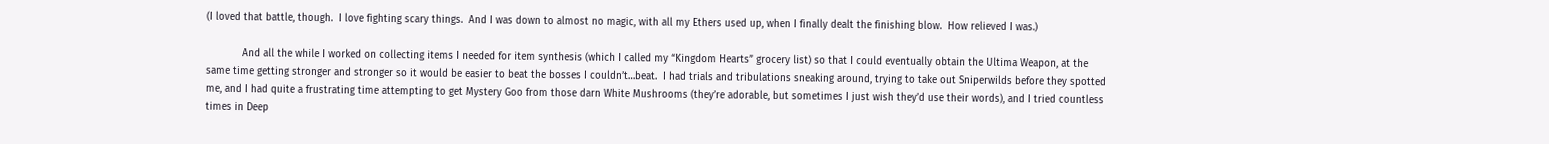(I loved that battle, though.  I love fighting scary things.  And I was down to almost no magic, with all my Ethers used up, when I finally dealt the finishing blow.  How relieved I was.)

            And all the while I worked on collecting items I needed for item synthesis (which I called my “Kingdom Hearts” grocery list) so that I could eventually obtain the Ultima Weapon, at the same time getting stronger and stronger so it would be easier to beat the bosses I couldn’t…beat.  I had trials and tribulations sneaking around, trying to take out Sniperwilds before they spotted me, and I had quite a frustrating time attempting to get Mystery Goo from those darn White Mushrooms (they’re adorable, but sometimes I just wish they’d use their words), and I tried countless times in Deep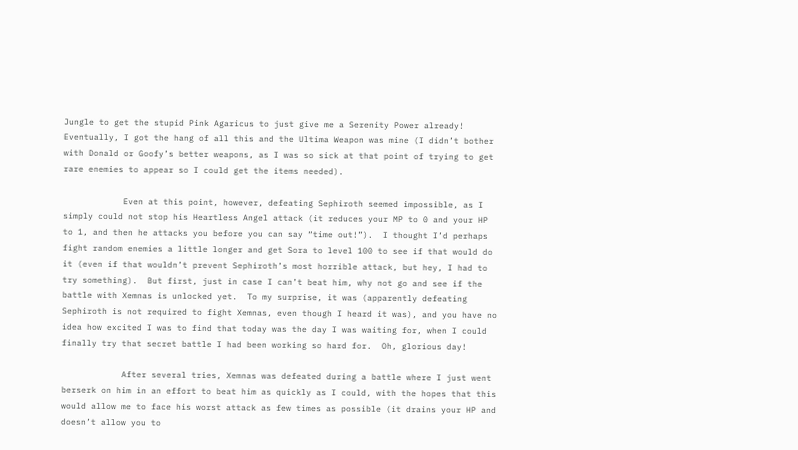Jungle to get the stupid Pink Agaricus to just give me a Serenity Power already!  Eventually, I got the hang of all this and the Ultima Weapon was mine (I didn’t bother with Donald or Goofy’s better weapons, as I was so sick at that point of trying to get rare enemies to appear so I could get the items needed).

            Even at this point, however, defeating Sephiroth seemed impossible, as I simply could not stop his Heartless Angel attack (it reduces your MP to 0 and your HP to 1, and then he attacks you before you can say “time out!”).  I thought I’d perhaps fight random enemies a little longer and get Sora to level 100 to see if that would do it (even if that wouldn’t prevent Sephiroth’s most horrible attack, but hey, I had to try something).  But first, just in case I can’t beat him, why not go and see if the battle with Xemnas is unlocked yet.  To my surprise, it was (apparently defeating Sephiroth is not required to fight Xemnas, even though I heard it was), and you have no idea how excited I was to find that today was the day I was waiting for, when I could finally try that secret battle I had been working so hard for.  Oh, glorious day!

            After several tries, Xemnas was defeated during a battle where I just went berserk on him in an effort to beat him as quickly as I could, with the hopes that this would allow me to face his worst attack as few times as possible (it drains your HP and doesn’t allow you to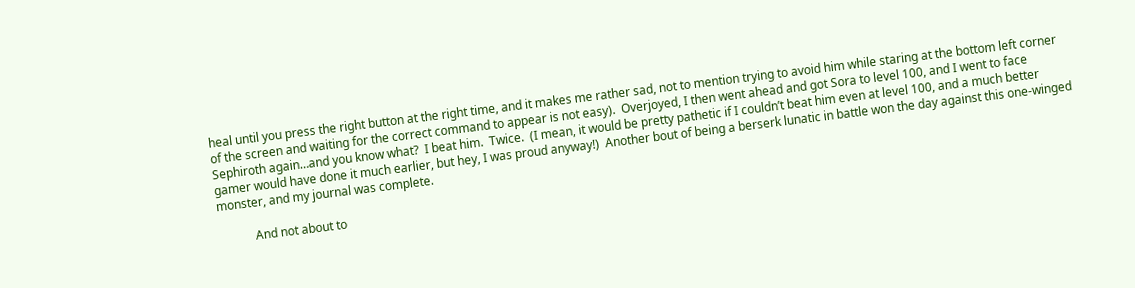heal until you press the right button at the right time, and it makes me rather sad, not to mention trying to avoid him while staring at the bottom left corner of the screen and waiting for the correct command to appear is not easy).  Overjoyed, I then went ahead and got Sora to level 100, and I went to face Sephiroth again…and you know what?  I beat him.  Twice.  (I mean, it would be pretty pathetic if I couldn’t beat him even at level 100, and a much better gamer would have done it much earlier, but hey, I was proud anyway!)  Another bout of being a berserk lunatic in battle won the day against this one-winged monster, and my journal was complete.

            And not about to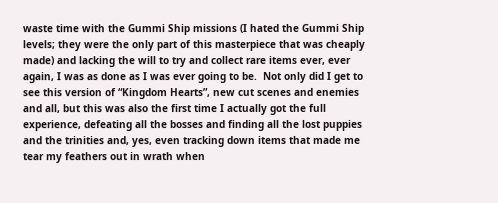waste time with the Gummi Ship missions (I hated the Gummi Ship levels; they were the only part of this masterpiece that was cheaply made) and lacking the will to try and collect rare items ever, ever again, I was as done as I was ever going to be.  Not only did I get to see this version of “Kingdom Hearts”, new cut scenes and enemies and all, but this was also the first time I actually got the full experience, defeating all the bosses and finding all the lost puppies and the trinities and, yes, even tracking down items that made me tear my feathers out in wrath when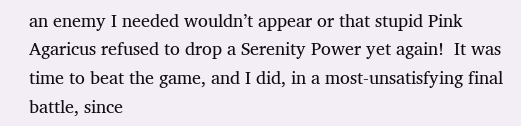an enemy I needed wouldn’t appear or that stupid Pink Agaricus refused to drop a Serenity Power yet again!  It was time to beat the game, and I did, in a most-unsatisfying final battle, since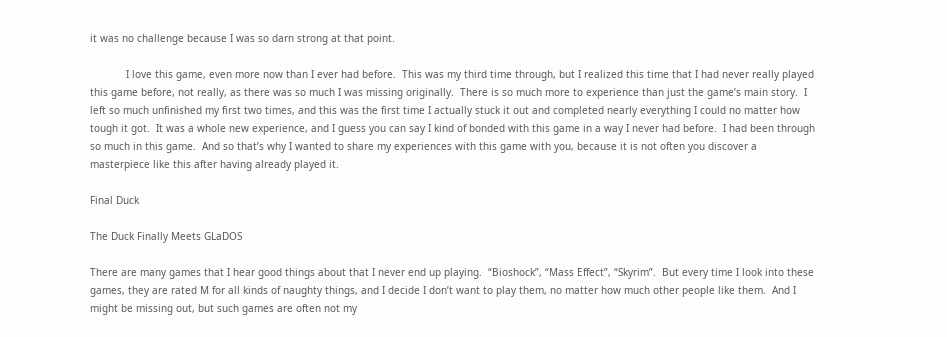it was no challenge because I was so darn strong at that point.

            I love this game, even more now than I ever had before.  This was my third time through, but I realized this time that I had never really played this game before, not really, as there was so much I was missing originally.  There is so much more to experience than just the game’s main story.  I left so much unfinished my first two times, and this was the first time I actually stuck it out and completed nearly everything I could no matter how tough it got.  It was a whole new experience, and I guess you can say I kind of bonded with this game in a way I never had before.  I had been through so much in this game.  And so that’s why I wanted to share my experiences with this game with you, because it is not often you discover a masterpiece like this after having already played it.

Final Duck

The Duck Finally Meets GLaDOS

There are many games that I hear good things about that I never end up playing.  “Bioshock”, “Mass Effect”, “Skyrim”.  But every time I look into these games, they are rated M for all kinds of naughty things, and I decide I don’t want to play them, no matter how much other people like them.  And I might be missing out, but such games are often not my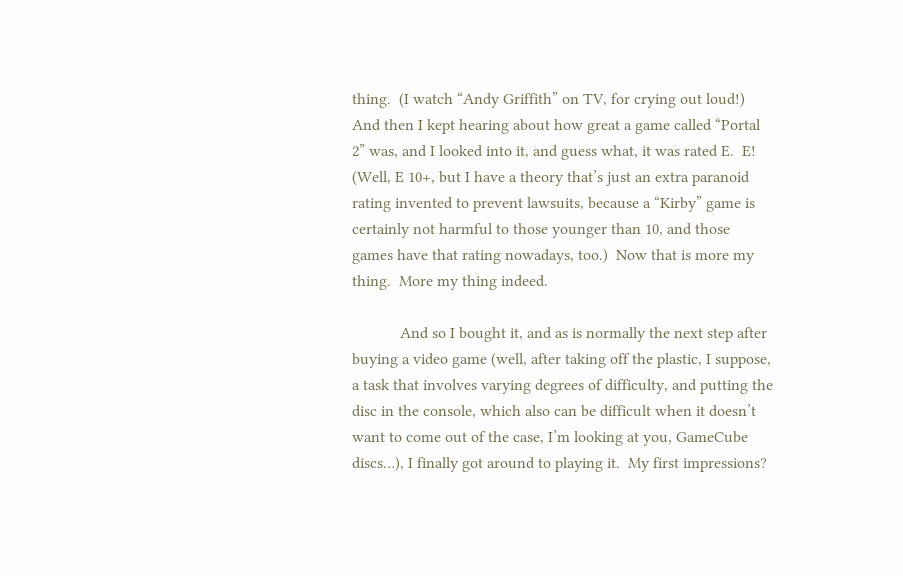thing.  (I watch “Andy Griffith” on TV, for crying out loud!)  And then I kept hearing about how great a game called “Portal 2” was, and I looked into it, and guess what, it was rated E.  E!  (Well, E 10+, but I have a theory that’s just an extra paranoid rating invented to prevent lawsuits, because a “Kirby” game is certainly not harmful to those younger than 10, and those games have that rating nowadays, too.)  Now that is more my thing.  More my thing indeed.

            And so I bought it, and as is normally the next step after buying a video game (well, after taking off the plastic, I suppose, a task that involves varying degrees of difficulty, and putting the disc in the console, which also can be difficult when it doesn’t want to come out of the case, I’m looking at you, GameCube discs…), I finally got around to playing it.  My first impressions?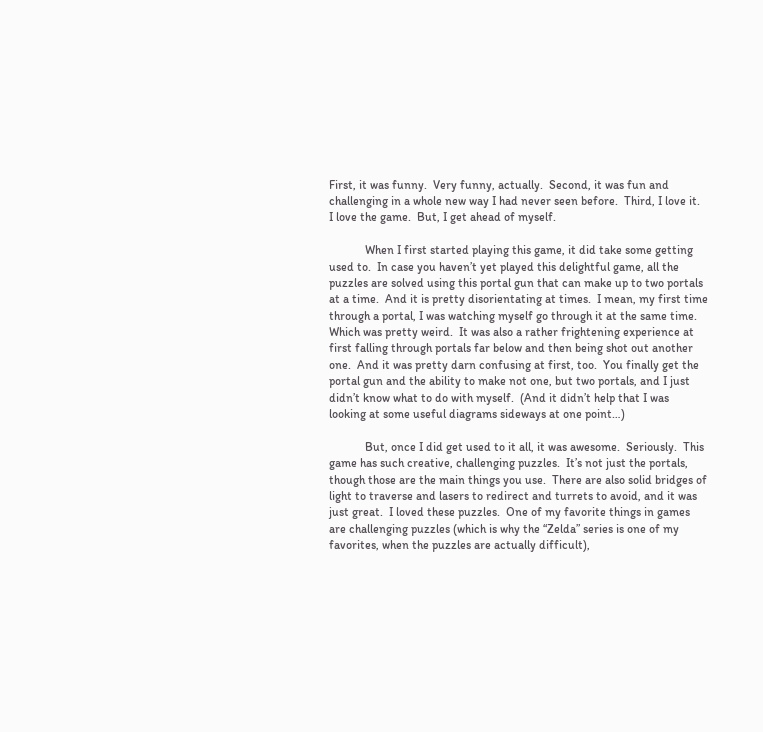First, it was funny.  Very funny, actually.  Second, it was fun and challenging in a whole new way I had never seen before.  Third, I love it.  I love the game.  But, I get ahead of myself.

            When I first started playing this game, it did take some getting used to.  In case you haven’t yet played this delightful game, all the puzzles are solved using this portal gun that can make up to two portals at a time.  And it is pretty disorientating at times.  I mean, my first time through a portal, I was watching myself go through it at the same time.  Which was pretty weird.  It was also a rather frightening experience at first falling through portals far below and then being shot out another one.  And it was pretty darn confusing at first, too.  You finally get the portal gun and the ability to make not one, but two portals, and I just didn’t know what to do with myself.  (And it didn’t help that I was looking at some useful diagrams sideways at one point…)

            But, once I did get used to it all, it was awesome.  Seriously.  This game has such creative, challenging puzzles.  It’s not just the portals, though those are the main things you use.  There are also solid bridges of light to traverse and lasers to redirect and turrets to avoid, and it was just great.  I loved these puzzles.  One of my favorite things in games are challenging puzzles (which is why the “Zelda” series is one of my favorites, when the puzzles are actually difficult),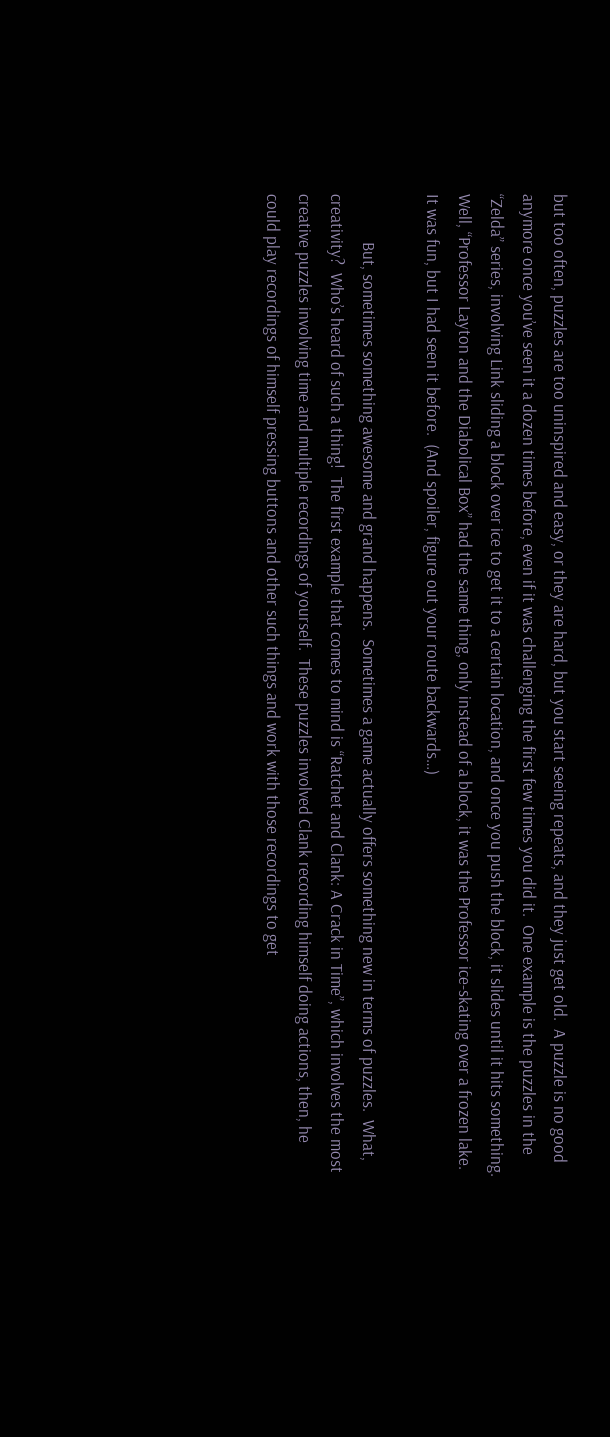but too often, puzzles are too uninspired and easy, or they are hard, but you start seeing repeats, and they just get old.  A puzzle is no good anymore once you’ve seen it a dozen times before, even if it was challenging the first few times you did it.  One example is the puzzles in the “Zelda” series, involving Link sliding a block over ice to get it to a certain location, and once you push the block, it slides until it hits something.  Well, “Professor Layton and the Diabolical Box” had the same thing, only instead of a block, it was the Professor ice-skating over a frozen lake.  It was fun, but I had seen it before.  (And spoiler, figure out your route backwards…)

            But, sometimes something awesome and grand happens.  Sometimes a game actually offers something new in terms of puzzles.  What, creativity?  Who’s heard of such a thing!  The first example that comes to mind is “Ratchet and Clank: A Crack in Time”, which involves the most creative puzzles involving time and multiple recordings of yourself.  These puzzles involved Clank recording himself doing actions, then, he could play recordings of himself pressing buttons and other such things and work with those recordings to get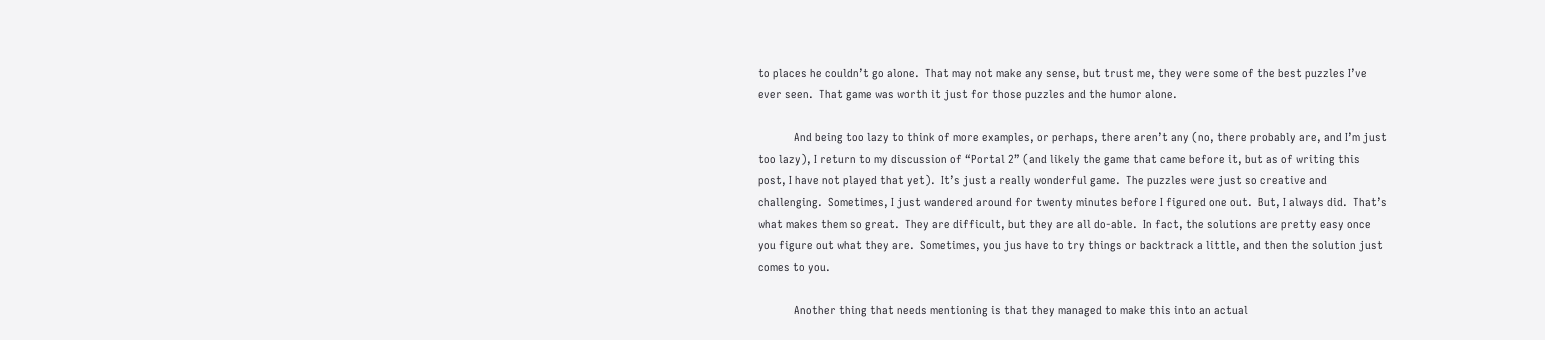to places he couldn’t go alone.  That may not make any sense, but trust me, they were some of the best puzzles I’ve ever seen.  That game was worth it just for those puzzles and the humor alone.

            And being too lazy to think of more examples, or perhaps, there aren’t any (no, there probably are, and I’m just too lazy), I return to my discussion of “Portal 2” (and likely the game that came before it, but as of writing this post, I have not played that yet).  It’s just a really wonderful game.  The puzzles were just so creative and challenging.  Sometimes, I just wandered around for twenty minutes before I figured one out.  But, I always did.  That’s what makes them so great.  They are difficult, but they are all do-able.  In fact, the solutions are pretty easy once you figure out what they are.  Sometimes, you jus have to try things or backtrack a little, and then the solution just comes to you.

            Another thing that needs mentioning is that they managed to make this into an actual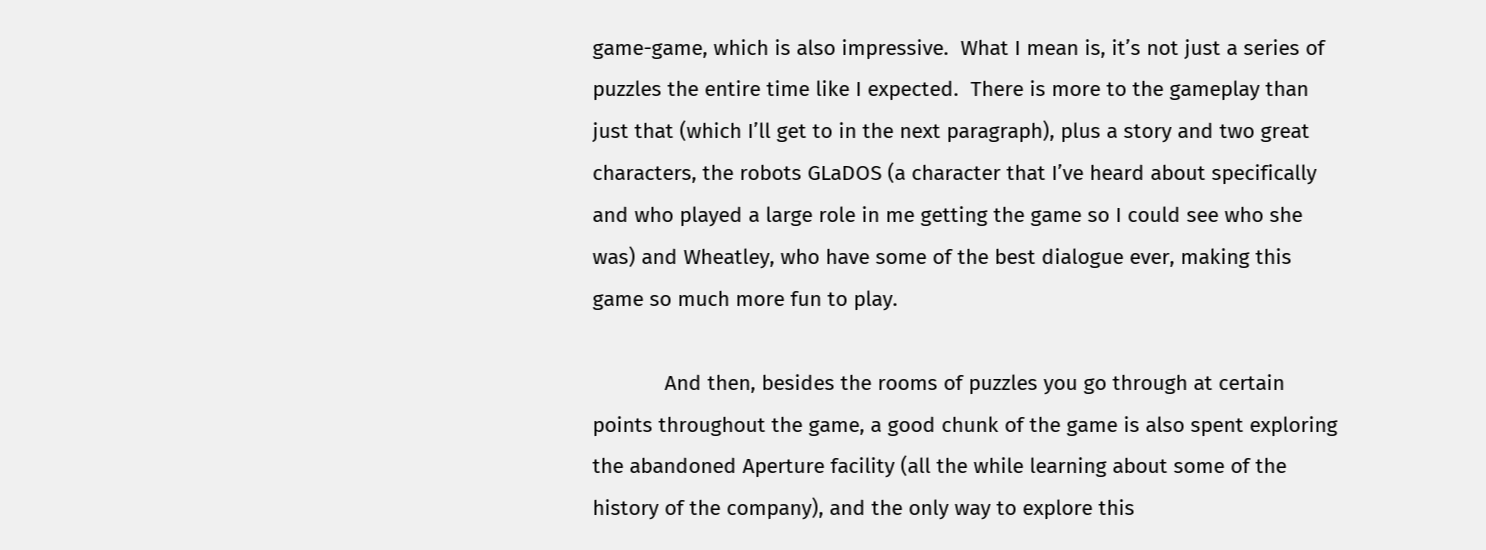game-game, which is also impressive.  What I mean is, it’s not just a series of puzzles the entire time like I expected.  There is more to the gameplay than just that (which I’ll get to in the next paragraph), plus a story and two great characters, the robots GLaDOS (a character that I’ve heard about specifically and who played a large role in me getting the game so I could see who she was) and Wheatley, who have some of the best dialogue ever, making this game so much more fun to play.

            And then, besides the rooms of puzzles you go through at certain points throughout the game, a good chunk of the game is also spent exploring the abandoned Aperture facility (all the while learning about some of the history of the company), and the only way to explore this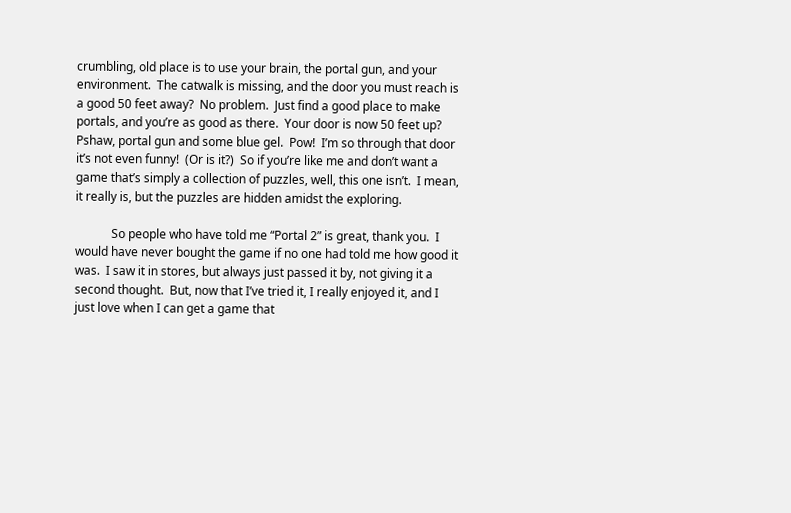crumbling, old place is to use your brain, the portal gun, and your environment.  The catwalk is missing, and the door you must reach is a good 50 feet away?  No problem.  Just find a good place to make portals, and you’re as good as there.  Your door is now 50 feet up?  Pshaw, portal gun and some blue gel.  Pow!  I’m so through that door it’s not even funny!  (Or is it?)  So if you’re like me and don’t want a game that’s simply a collection of puzzles, well, this one isn’t.  I mean, it really is, but the puzzles are hidden amidst the exploring.

            So people who have told me “Portal 2” is great, thank you.  I would have never bought the game if no one had told me how good it was.  I saw it in stores, but always just passed it by, not giving it a second thought.  But, now that I’ve tried it, I really enjoyed it, and I just love when I can get a game that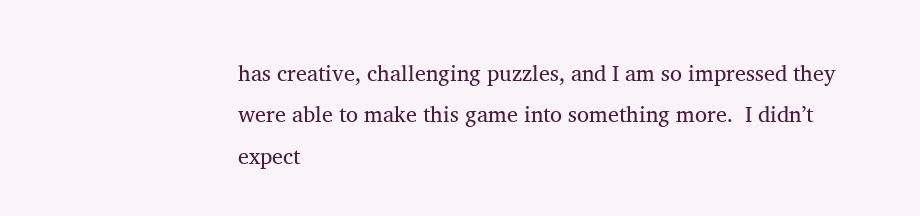has creative, challenging puzzles, and I am so impressed they were able to make this game into something more.  I didn’t expect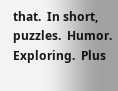that.  In short, puzzles.  Humor.  Exploring.  Plus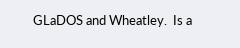GLaDOS and Wheatley.  Is a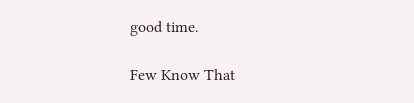good time.

Few Know That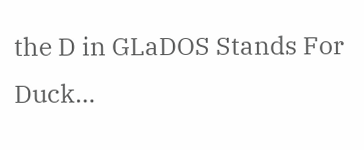the D in GLaDOS Stands For Duck…